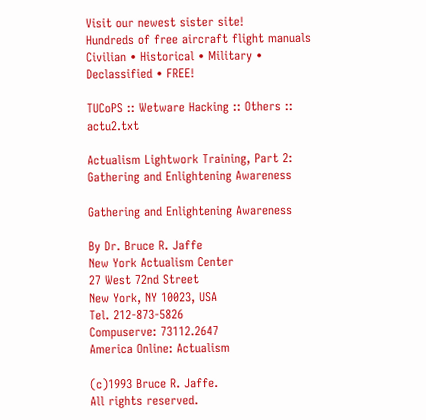Visit our newest sister site!
Hundreds of free aircraft flight manuals
Civilian • Historical • Military • Declassified • FREE!

TUCoPS :: Wetware Hacking :: Others :: actu2.txt

Actualism Lightwork Training, Part 2: Gathering and Enlightening Awareness

Gathering and Enlightening Awareness

By Dr. Bruce R. Jaffe
New York Actualism Center
27 West 72nd Street
New York, NY 10023, USA
Tel. 212-873-5826
Compuserve: 73112.2647
America Online: Actualism

(c)1993 Bruce R. Jaffe.
All rights reserved.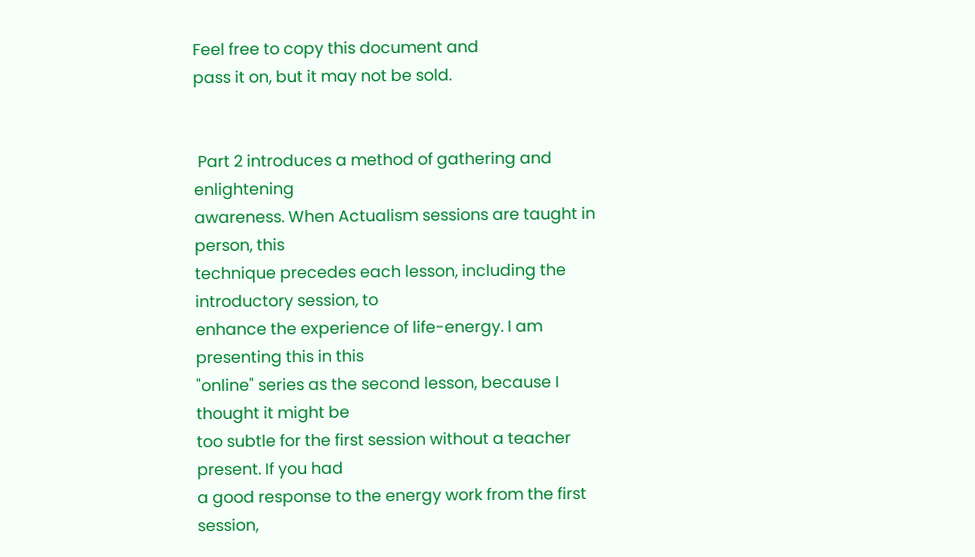Feel free to copy this document and
pass it on, but it may not be sold.


 Part 2 introduces a method of gathering and enlightening
awareness. When Actualism sessions are taught in person, this
technique precedes each lesson, including the introductory session, to
enhance the experience of life-energy. I am presenting this in this
"online" series as the second lesson, because I thought it might be
too subtle for the first session without a teacher present. If you had
a good response to the energy work from the first session,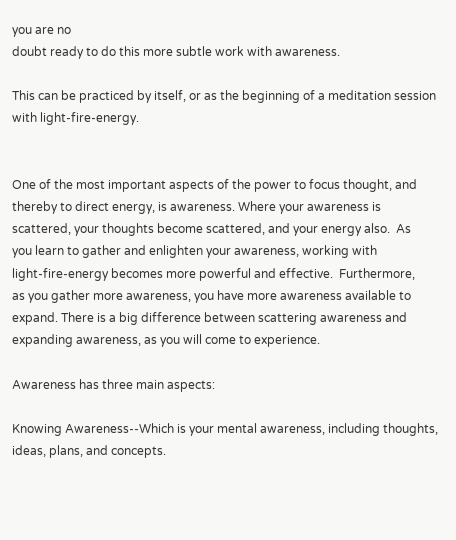you are no
doubt ready to do this more subtle work with awareness.

This can be practiced by itself, or as the beginning of a meditation session with light-fire-energy.


One of the most important aspects of the power to focus thought, and
thereby to direct energy, is awareness. Where your awareness is
scattered, your thoughts become scattered, and your energy also.  As
you learn to gather and enlighten your awareness, working with
light-fire-energy becomes more powerful and effective.  Furthermore,
as you gather more awareness, you have more awareness available to
expand. There is a big difference between scattering awareness and
expanding awareness, as you will come to experience.

Awareness has three main aspects:

Knowing Awareness--Which is your mental awareness, including thoughts,
ideas, plans, and concepts.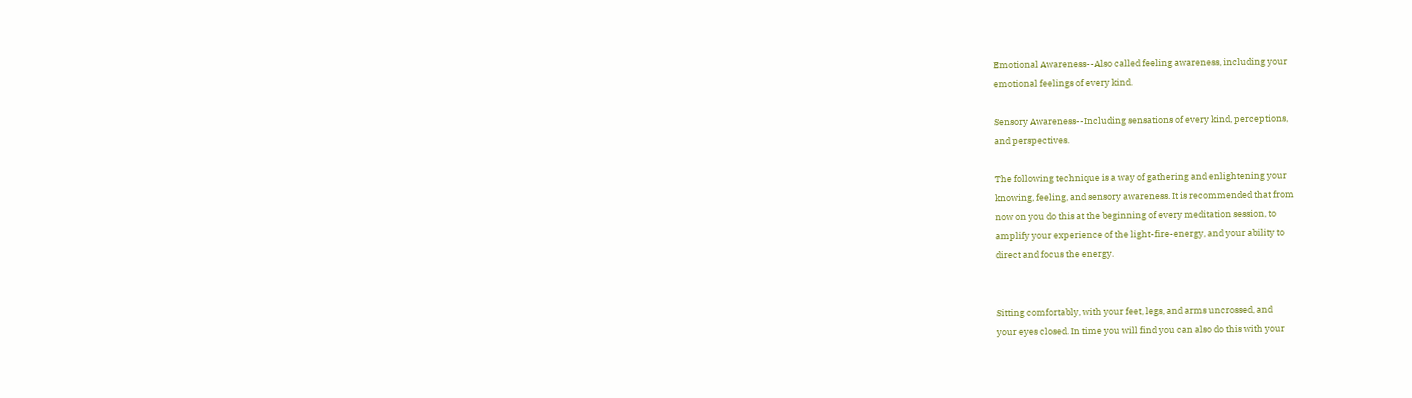Emotional Awareness--Also called feeling awareness, including your
emotional feelings of every kind.

Sensory Awareness--Including sensations of every kind, perceptions,
and perspectives.

The following technique is a way of gathering and enlightening your
knowing, feeling, and sensory awareness. It is recommended that from
now on you do this at the beginning of every meditation session, to
amplify your experience of the light-fire-energy, and your ability to
direct and focus the energy.


Sitting comfortably, with your feet, legs, and arms uncrossed, and
your eyes closed. In time you will find you can also do this with your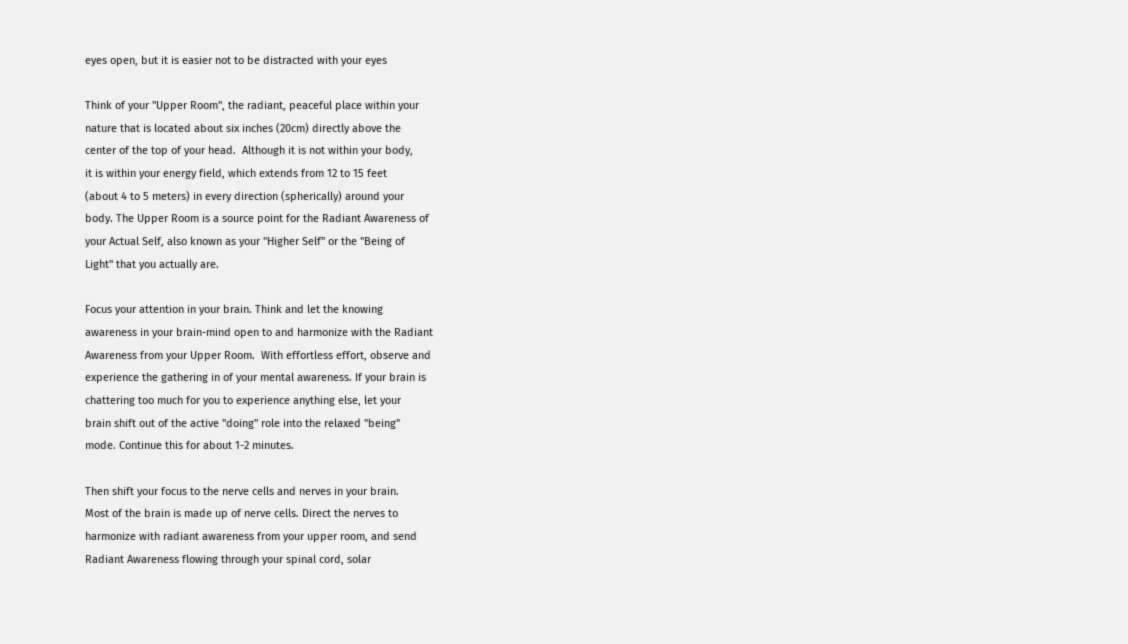eyes open, but it is easier not to be distracted with your eyes

Think of your "Upper Room", the radiant, peaceful place within your
nature that is located about six inches (20cm) directly above the
center of the top of your head.  Although it is not within your body,
it is within your energy field, which extends from 12 to 15 feet
(about 4 to 5 meters) in every direction (spherically) around your
body. The Upper Room is a source point for the Radiant Awareness of
your Actual Self, also known as your "Higher Self" or the "Being of
Light" that you actually are.

Focus your attention in your brain. Think and let the knowing
awareness in your brain-mind open to and harmonize with the Radiant
Awareness from your Upper Room.  With effortless effort, observe and
experience the gathering in of your mental awareness. If your brain is
chattering too much for you to experience anything else, let your
brain shift out of the active "doing" role into the relaxed "being"
mode. Continue this for about 1-2 minutes.

Then shift your focus to the nerve cells and nerves in your brain.
Most of the brain is made up of nerve cells. Direct the nerves to
harmonize with radiant awareness from your upper room, and send
Radiant Awareness flowing through your spinal cord, solar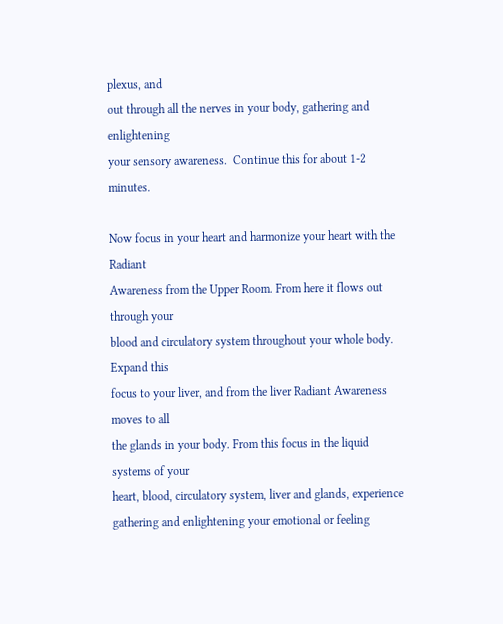plexus, and
out through all the nerves in your body, gathering and enlightening
your sensory awareness.  Continue this for about 1-2 minutes.

Now focus in your heart and harmonize your heart with the Radiant
Awareness from the Upper Room. From here it flows out through your
blood and circulatory system throughout your whole body. Expand this
focus to your liver, and from the liver Radiant Awareness moves to all
the glands in your body. From this focus in the liquid systems of your
heart, blood, circulatory system, liver and glands, experience
gathering and enlightening your emotional or feeling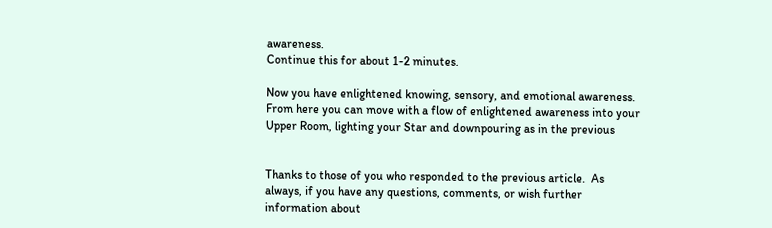awareness.
Continue this for about 1-2 minutes.

Now you have enlightened knowing, sensory, and emotional awareness.
From here you can move with a flow of enlightened awareness into your
Upper Room, lighting your Star and downpouring as in the previous


Thanks to those of you who responded to the previous article.  As
always, if you have any questions, comments, or wish further
information about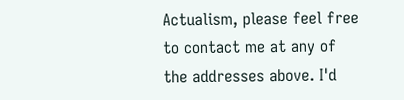Actualism, please feel free to contact me at any of
the addresses above. I'd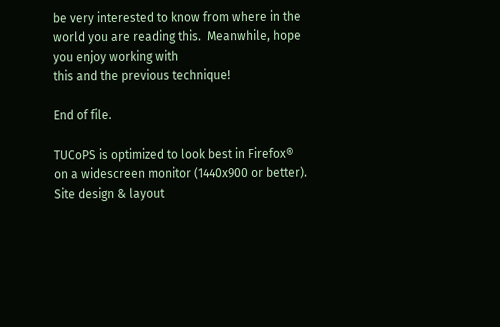be very interested to know from where in the
world you are reading this.  Meanwhile, hope you enjoy working with
this and the previous technique!

End of file.

TUCoPS is optimized to look best in Firefox® on a widescreen monitor (1440x900 or better).
Site design & layout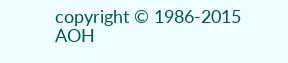copyright © 1986-2015 AOH